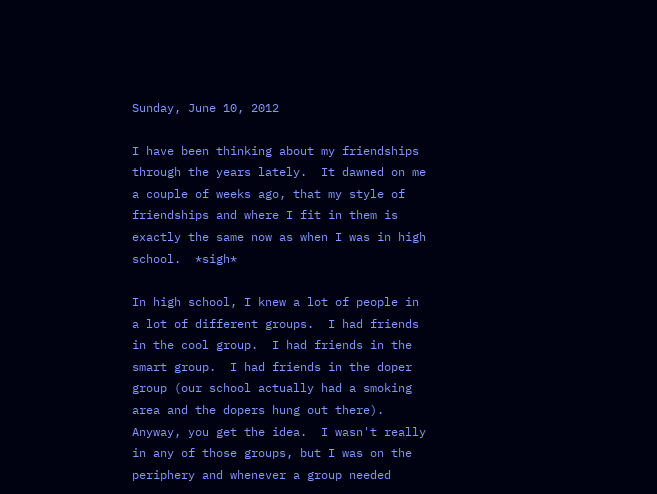Sunday, June 10, 2012

I have been thinking about my friendships through the years lately.  It dawned on me a couple of weeks ago, that my style of friendships and where I fit in them is exactly the same now as when I was in high school.  *sigh*

In high school, I knew a lot of people in a lot of different groups.  I had friends in the cool group.  I had friends in the smart group.  I had friends in the doper group (our school actually had a smoking area and the dopers hung out there).  Anyway, you get the idea.  I wasn't really in any of those groups, but I was on the periphery and whenever a group needed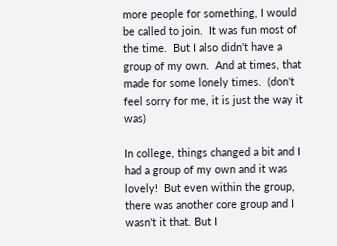more people for something, I would be called to join.  It was fun most of the time.  But I also didn't have a group of my own.  And at times, that made for some lonely times.  (don't feel sorry for me, it is just the way it was)

In college, things changed a bit and I had a group of my own and it was lovely!  But even within the group, there was another core group and I wasn't it that. But I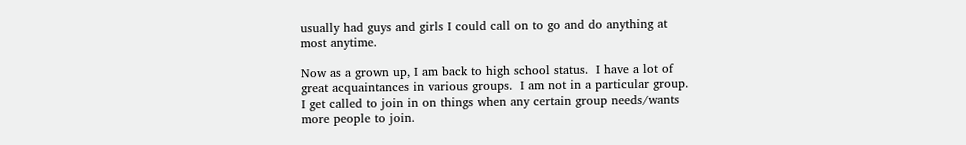usually had guys and girls I could call on to go and do anything at most anytime.

Now as a grown up, I am back to high school status.  I have a lot of great acquaintances in various groups.  I am not in a particular group.  I get called to join in on things when any certain group needs/wants more people to join.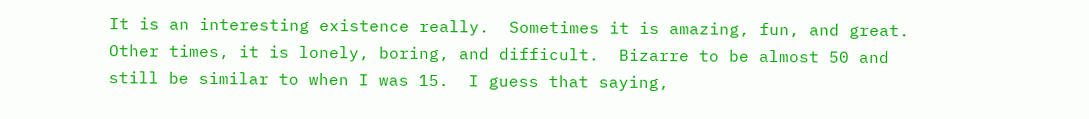It is an interesting existence really.  Sometimes it is amazing, fun, and great.  Other times, it is lonely, boring, and difficult.  Bizarre to be almost 50 and still be similar to when I was 15.  I guess that saying,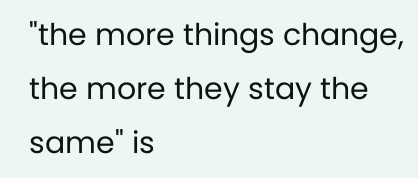"the more things change, the more they stay the same" is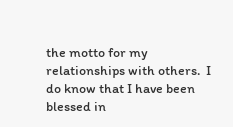the motto for my relationships with others.  I do know that I have been blessed in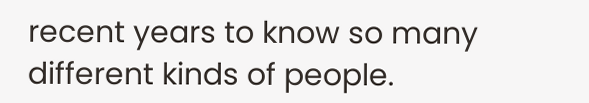recent years to know so many different kinds of people.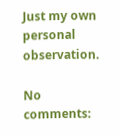Just my own personal observation.

No comments: